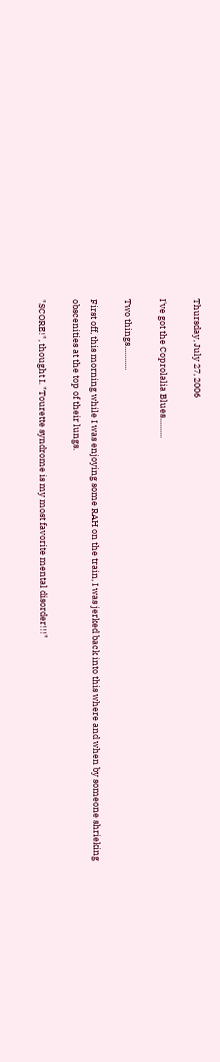Thursday, July 27, 2006

I've got the Coprolalia Blues..........

Two things............

First off, this morning while I was enjoying some RAH on the train, I was jerked back into this where and when by someone shrieking obscenities at the top of their lungs.

"SCORE!", thought I. "Tourette syndrome is my most favorite mental disorder!!!"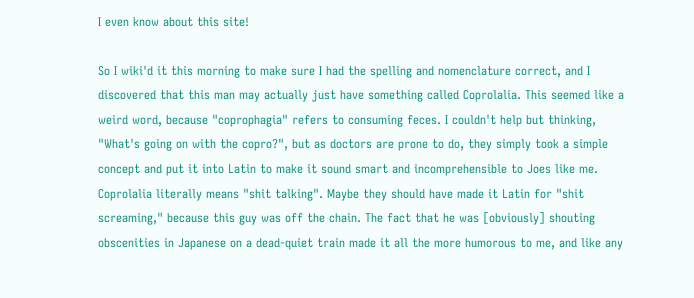I even know about this site!

So I wiki'd it this morning to make sure I had the spelling and nomenclature correct, and I discovered that this man may actually just have something called Coprolalia. This seemed like a weird word, because "coprophagia" refers to consuming feces. I couldn't help but thinking, "What's going on with the copro?", but as doctors are prone to do, they simply took a simple concept and put it into Latin to make it sound smart and incomprehensible to Joes like me. Coprolalia literally means "shit talking". Maybe they should have made it Latin for "shit screaming," because this guy was off the chain. The fact that he was [obviously] shouting obscenities in Japanese on a dead-quiet train made it all the more humorous to me, and like any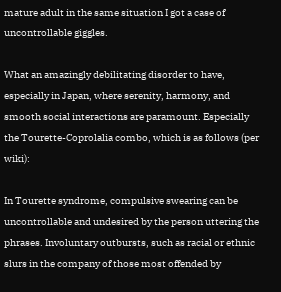mature adult in the same situation I got a case of uncontrollable giggles.

What an amazingly debilitating disorder to have, especially in Japan, where serenity, harmony, and smooth social interactions are paramount. Especially the Tourette-Coprolalia combo, which is as follows (per wiki):

In Tourette syndrome, compulsive swearing can be uncontrollable and undesired by the person uttering the phrases. Involuntary outbursts, such as racial or ethnic slurs in the company of those most offended by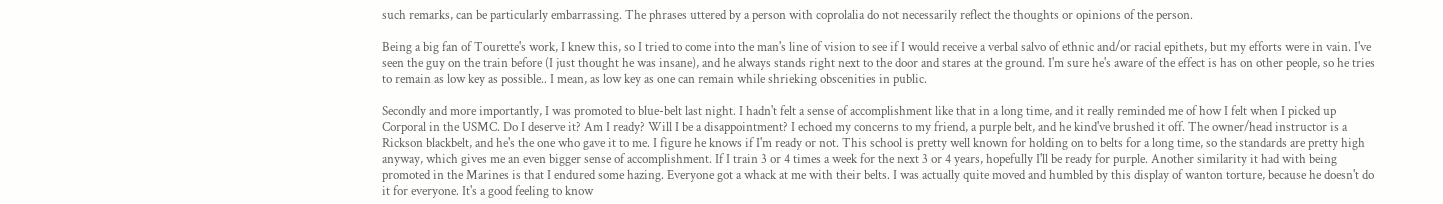such remarks, can be particularly embarrassing. The phrases uttered by a person with coprolalia do not necessarily reflect the thoughts or opinions of the person.

Being a big fan of Tourette's work, I knew this, so I tried to come into the man's line of vision to see if I would receive a verbal salvo of ethnic and/or racial epithets, but my efforts were in vain. I've seen the guy on the train before (I just thought he was insane), and he always stands right next to the door and stares at the ground. I'm sure he's aware of the effect is has on other people, so he tries to remain as low key as possible.. I mean, as low key as one can remain while shrieking obscenities in public.

Secondly and more importantly, I was promoted to blue-belt last night. I hadn't felt a sense of accomplishment like that in a long time, and it really reminded me of how I felt when I picked up Corporal in the USMC. Do I deserve it? Am I ready? Will I be a disappointment? I echoed my concerns to my friend, a purple belt, and he kind've brushed it off. The owner/head instructor is a Rickson blackbelt, and he's the one who gave it to me. I figure he knows if I'm ready or not. This school is pretty well known for holding on to belts for a long time, so the standards are pretty high anyway, which gives me an even bigger sense of accomplishment. If I train 3 or 4 times a week for the next 3 or 4 years, hopefully I'll be ready for purple. Another similarity it had with being promoted in the Marines is that I endured some hazing. Everyone got a whack at me with their belts. I was actually quite moved and humbled by this display of wanton torture, because he doesn't do it for everyone. It's a good feeling to know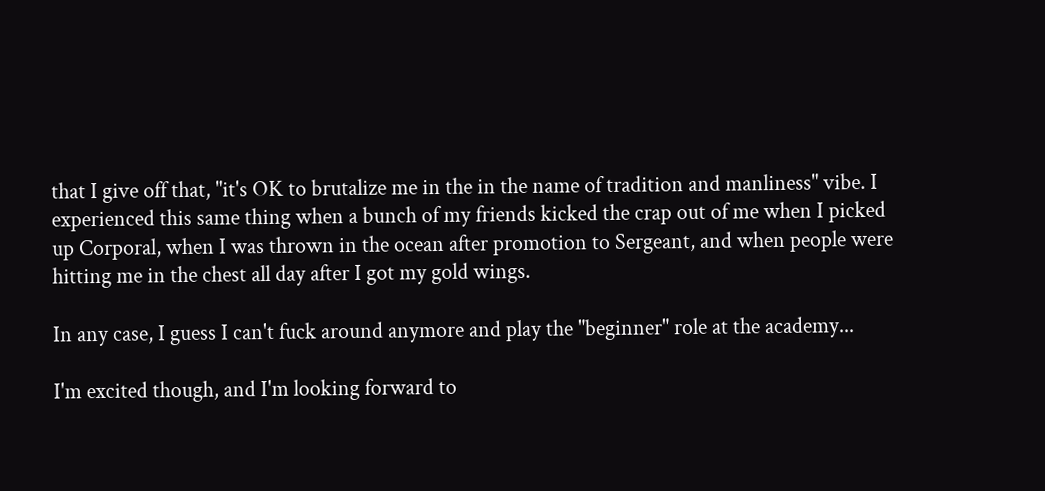that I give off that, "it's OK to brutalize me in the in the name of tradition and manliness" vibe. I experienced this same thing when a bunch of my friends kicked the crap out of me when I picked up Corporal, when I was thrown in the ocean after promotion to Sergeant, and when people were hitting me in the chest all day after I got my gold wings.

In any case, I guess I can't fuck around anymore and play the "beginner" role at the academy...

I'm excited though, and I'm looking forward to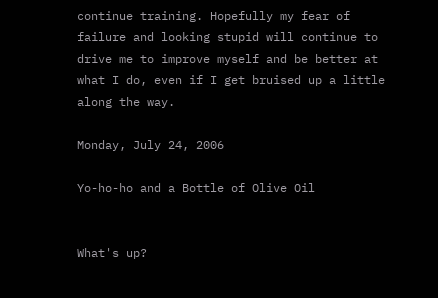continue training. Hopefully my fear of failure and looking stupid will continue to drive me to improve myself and be better at what I do, even if I get bruised up a little along the way.

Monday, July 24, 2006

Yo-ho-ho and a Bottle of Olive Oil


What's up?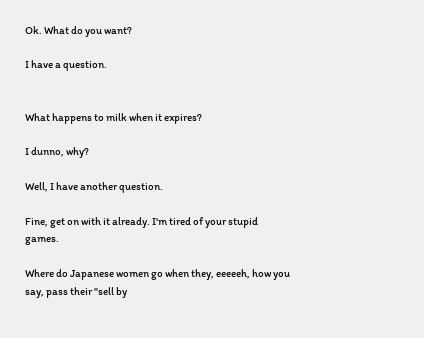Ok. What do you want?

I have a question.


What happens to milk when it expires?

I dunno, why?

Well, I have another question.

Fine, get on with it already. I'm tired of your stupid games.

Where do Japanese women go when they, eeeeeh, how you say, pass their "sell by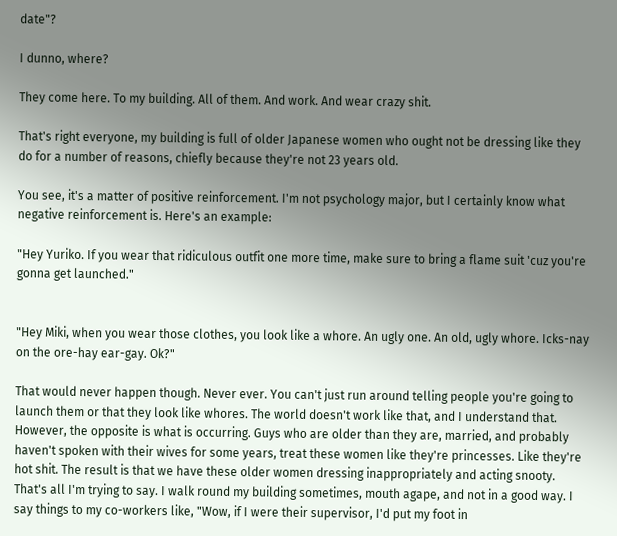date"?

I dunno, where?

They come here. To my building. All of them. And work. And wear crazy shit.

That's right everyone, my building is full of older Japanese women who ought not be dressing like they do for a number of reasons, chiefly because they're not 23 years old.

You see, it's a matter of positive reinforcement. I'm not psychology major, but I certainly know what negative reinforcement is. Here's an example:

"Hey Yuriko. If you wear that ridiculous outfit one more time, make sure to bring a flame suit 'cuz you're gonna get launched."


"Hey Miki, when you wear those clothes, you look like a whore. An ugly one. An old, ugly whore. Icks-nay on the ore-hay ear-gay. Ok?"

That would never happen though. Never ever. You can't just run around telling people you're going to launch them or that they look like whores. The world doesn't work like that, and I understand that. However, the opposite is what is occurring. Guys who are older than they are, married, and probably haven't spoken with their wives for some years, treat these women like they're princesses. Like they're hot shit. The result is that we have these older women dressing inappropriately and acting snooty. That's all I'm trying to say. I walk round my building sometimes, mouth agape, and not in a good way. I say things to my co-workers like, "Wow, if I were their supervisor, I'd put my foot in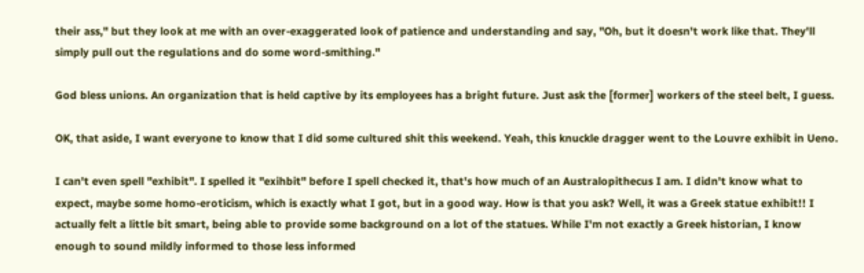their ass," but they look at me with an over-exaggerated look of patience and understanding and say, "Oh, but it doesn't work like that. They'll simply pull out the regulations and do some word-smithing."

God bless unions. An organization that is held captive by its employees has a bright future. Just ask the [former] workers of the steel belt, I guess.

OK, that aside, I want everyone to know that I did some cultured shit this weekend. Yeah, this knuckle dragger went to the Louvre exhibit in Ueno.

I can't even spell "exhibit". I spelled it "exihbit" before I spell checked it, that's how much of an Australopithecus I am. I didn't know what to expect, maybe some homo-eroticism, which is exactly what I got, but in a good way. How is that you ask? Well, it was a Greek statue exhibit!! I actually felt a little bit smart, being able to provide some background on a lot of the statues. While I'm not exactly a Greek historian, I know enough to sound mildly informed to those less informed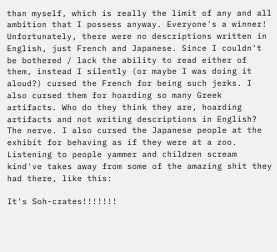than myself, which is really the limit of any and all ambition that I possess anyway. Everyone's a winner! Unfortunately, there were no descriptions written in English, just French and Japanese. Since I couldn't be bothered / lack the ability to read either of them, instead I silently (or maybe I was doing it aloud?) cursed the French for being such jerks. I also cursed them for hoarding so many Greek artifacts. Who do they think they are, hoarding artifacts and not writing descriptions in English? The nerve. I also cursed the Japanese people at the exhibit for behaving as if they were at a zoo. Listening to people yammer and children scream kind've takes away from some of the amazing shit they had there, like this:

It's Soh-crates!!!!!!!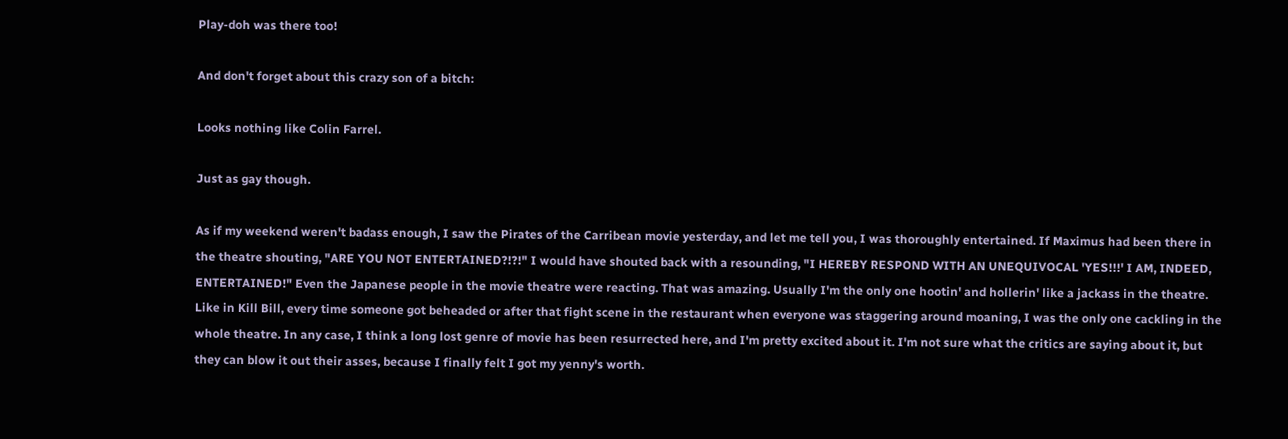Play-doh was there too!

And don't forget about this crazy son of a bitch:

Looks nothing like Colin Farrel.

Just as gay though.

As if my weekend weren't badass enough, I saw the Pirates of the Carribean movie yesterday, and let me tell you, I was thoroughly entertained. If Maximus had been there in the theatre shouting, "ARE YOU NOT ENTERTAINED?!?!" I would have shouted back with a resounding, "I HEREBY RESPOND WITH AN UNEQUIVOCAL 'YES!!!' I AM, INDEED, ENTERTAINED!" Even the Japanese people in the movie theatre were reacting. That was amazing. Usually I'm the only one hootin' and hollerin' like a jackass in the theatre. Like in Kill Bill, every time someone got beheaded or after that fight scene in the restaurant when everyone was staggering around moaning, I was the only one cackling in the whole theatre. In any case, I think a long lost genre of movie has been resurrected here, and I'm pretty excited about it. I'm not sure what the critics are saying about it, but they can blow it out their asses, because I finally felt I got my yenny's worth.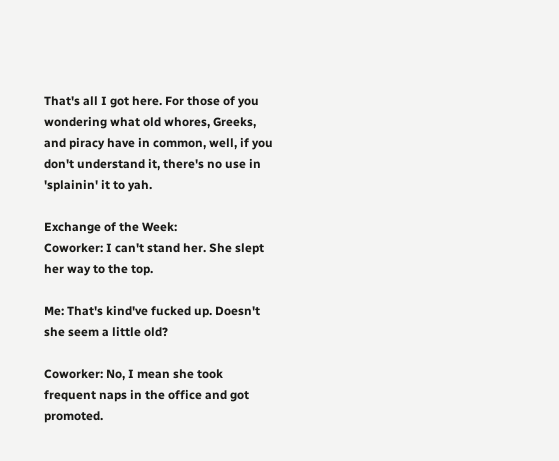That's all I got here. For those of you wondering what old whores, Greeks, and piracy have in common, well, if you don't understand it, there's no use in 'splainin' it to yah.

Exchange of the Week:
Coworker: I can't stand her. She slept her way to the top.

Me: That's kind've fucked up. Doesn't she seem a little old?

Coworker: No, I mean she took frequent naps in the office and got promoted.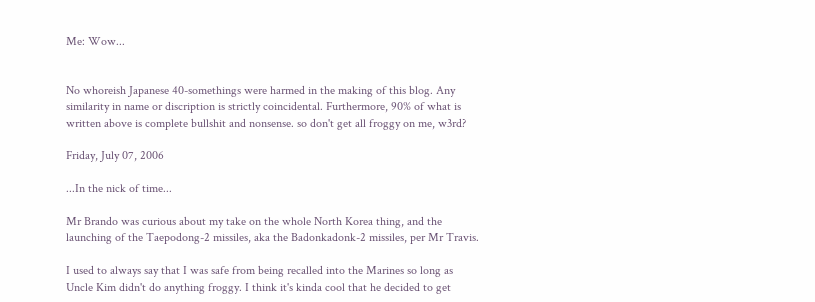Me: Wow...


No whoreish Japanese 40-somethings were harmed in the making of this blog. Any similarity in name or discription is strictly coincidental. Furthermore, 90% of what is written above is complete bullshit and nonsense. so don't get all froggy on me, w3rd?

Friday, July 07, 2006

...In the nick of time...

Mr Brando was curious about my take on the whole North Korea thing, and the launching of the Taepodong-2 missiles, aka the Badonkadonk-2 missiles, per Mr Travis.

I used to always say that I was safe from being recalled into the Marines so long as Uncle Kim didn't do anything froggy. I think it's kinda cool that he decided to get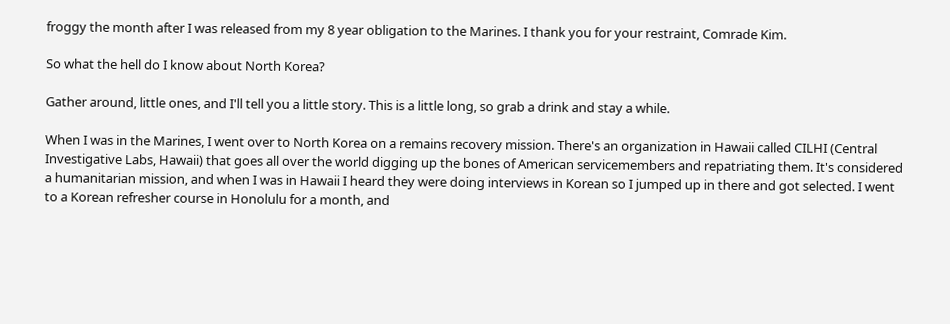froggy the month after I was released from my 8 year obligation to the Marines. I thank you for your restraint, Comrade Kim.

So what the hell do I know about North Korea?

Gather around, little ones, and I'll tell you a little story. This is a little long, so grab a drink and stay a while.

When I was in the Marines, I went over to North Korea on a remains recovery mission. There's an organization in Hawaii called CILHI (Central Investigative Labs, Hawaii) that goes all over the world digging up the bones of American servicemembers and repatriating them. It's considered a humanitarian mission, and when I was in Hawaii I heard they were doing interviews in Korean so I jumped up in there and got selected. I went to a Korean refresher course in Honolulu for a month, and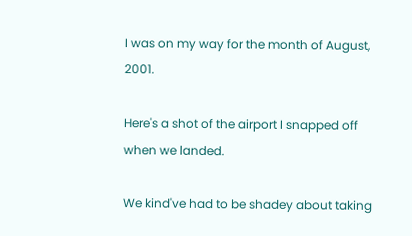I was on my way for the month of August, 2001.

Here's a shot of the airport I snapped off when we landed.

We kind've had to be shadey about taking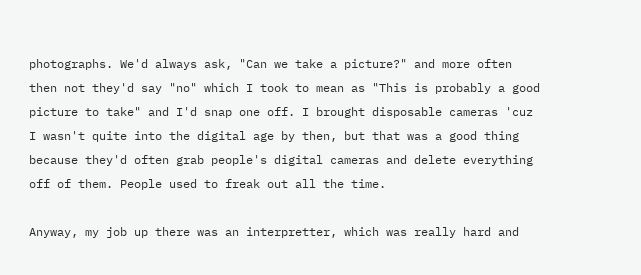photographs. We'd always ask, "Can we take a picture?" and more often then not they'd say "no" which I took to mean as "This is probably a good picture to take" and I'd snap one off. I brought disposable cameras 'cuz I wasn't quite into the digital age by then, but that was a good thing because they'd often grab people's digital cameras and delete everything off of them. People used to freak out all the time.

Anyway, my job up there was an interpretter, which was really hard and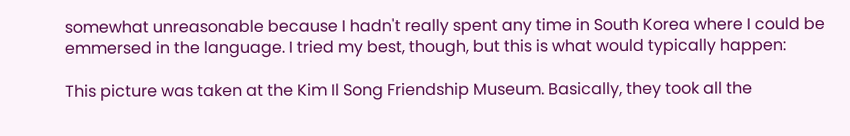somewhat unreasonable because I hadn't really spent any time in South Korea where I could be emmersed in the language. I tried my best, though, but this is what would typically happen:

This picture was taken at the Kim Il Song Friendship Museum. Basically, they took all the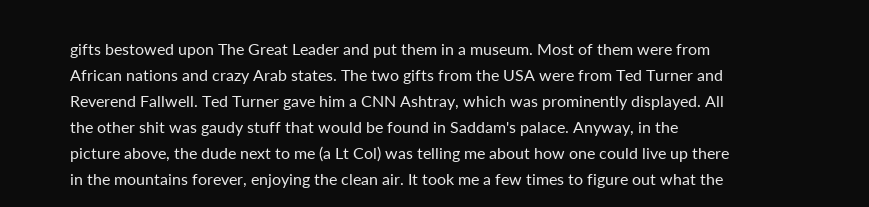gifts bestowed upon The Great Leader and put them in a museum. Most of them were from African nations and crazy Arab states. The two gifts from the USA were from Ted Turner and Reverend Fallwell. Ted Turner gave him a CNN Ashtray, which was prominently displayed. All the other shit was gaudy stuff that would be found in Saddam's palace. Anyway, in the picture above, the dude next to me (a Lt Col) was telling me about how one could live up there in the mountains forever, enjoying the clean air. It took me a few times to figure out what the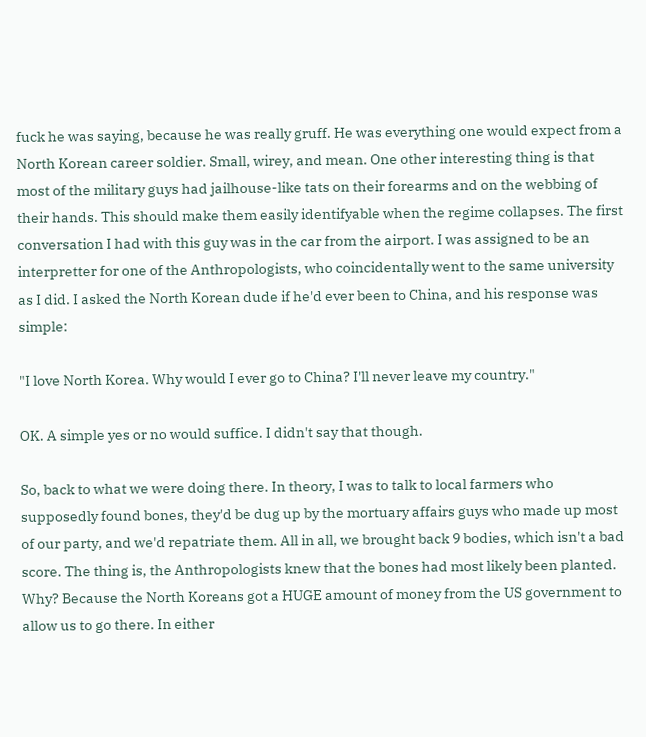fuck he was saying, because he was really gruff. He was everything one would expect from a North Korean career soldier. Small, wirey, and mean. One other interesting thing is that most of the military guys had jailhouse-like tats on their forearms and on the webbing of their hands. This should make them easily identifyable when the regime collapses. The first conversation I had with this guy was in the car from the airport. I was assigned to be an interpretter for one of the Anthropologists, who coincidentally went to the same university as I did. I asked the North Korean dude if he'd ever been to China, and his response was simple:

"I love North Korea. Why would I ever go to China? I'll never leave my country."

OK. A simple yes or no would suffice. I didn't say that though.

So, back to what we were doing there. In theory, I was to talk to local farmers who supposedly found bones, they'd be dug up by the mortuary affairs guys who made up most of our party, and we'd repatriate them. All in all, we brought back 9 bodies, which isn't a bad score. The thing is, the Anthropologists knew that the bones had most likely been planted. Why? Because the North Koreans got a HUGE amount of money from the US government to allow us to go there. In either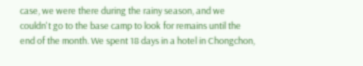case, we were there during the rainy season, and we couldn't go to the base camp to look for remains until the end of the month. We spent 18 days in a hotel in Chongchon,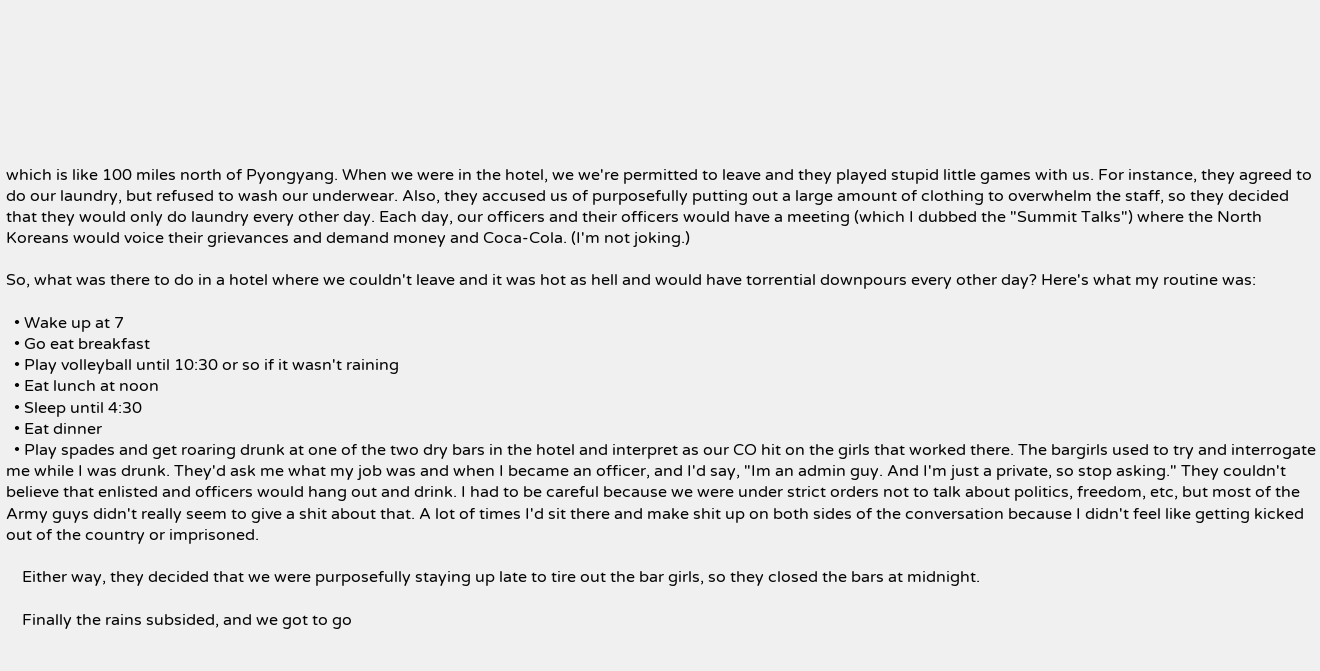which is like 100 miles north of Pyongyang. When we were in the hotel, we we're permitted to leave and they played stupid little games with us. For instance, they agreed to do our laundry, but refused to wash our underwear. Also, they accused us of purposefully putting out a large amount of clothing to overwhelm the staff, so they decided that they would only do laundry every other day. Each day, our officers and their officers would have a meeting (which I dubbed the "Summit Talks") where the North Koreans would voice their grievances and demand money and Coca-Cola. (I'm not joking.)

So, what was there to do in a hotel where we couldn't leave and it was hot as hell and would have torrential downpours every other day? Here's what my routine was:

  • Wake up at 7
  • Go eat breakfast
  • Play volleyball until 10:30 or so if it wasn't raining
  • Eat lunch at noon
  • Sleep until 4:30
  • Eat dinner
  • Play spades and get roaring drunk at one of the two dry bars in the hotel and interpret as our CO hit on the girls that worked there. The bargirls used to try and interrogate me while I was drunk. They'd ask me what my job was and when I became an officer, and I'd say, "Im an admin guy. And I'm just a private, so stop asking." They couldn't believe that enlisted and officers would hang out and drink. I had to be careful because we were under strict orders not to talk about politics, freedom, etc, but most of the Army guys didn't really seem to give a shit about that. A lot of times I'd sit there and make shit up on both sides of the conversation because I didn't feel like getting kicked out of the country or imprisoned.

    Either way, they decided that we were purposefully staying up late to tire out the bar girls, so they closed the bars at midnight.

    Finally the rains subsided, and we got to go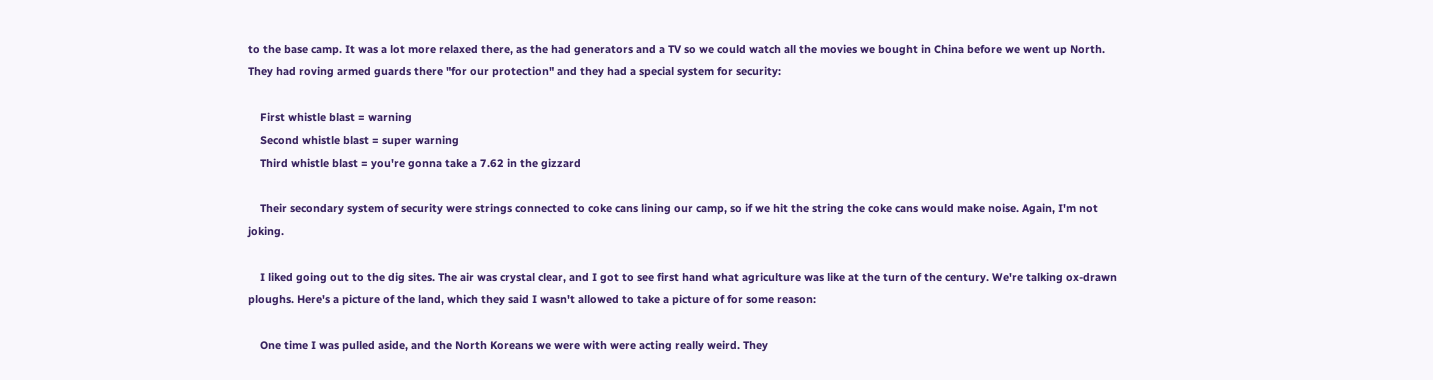to the base camp. It was a lot more relaxed there, as the had generators and a TV so we could watch all the movies we bought in China before we went up North. They had roving armed guards there "for our protection" and they had a special system for security:

    First whistle blast = warning
    Second whistle blast = super warning
    Third whistle blast = you're gonna take a 7.62 in the gizzard

    Their secondary system of security were strings connected to coke cans lining our camp, so if we hit the string the coke cans would make noise. Again, I'm not joking.

    I liked going out to the dig sites. The air was crystal clear, and I got to see first hand what agriculture was like at the turn of the century. We're talking ox-drawn ploughs. Here's a picture of the land, which they said I wasn't allowed to take a picture of for some reason:

    One time I was pulled aside, and the North Koreans we were with were acting really weird. They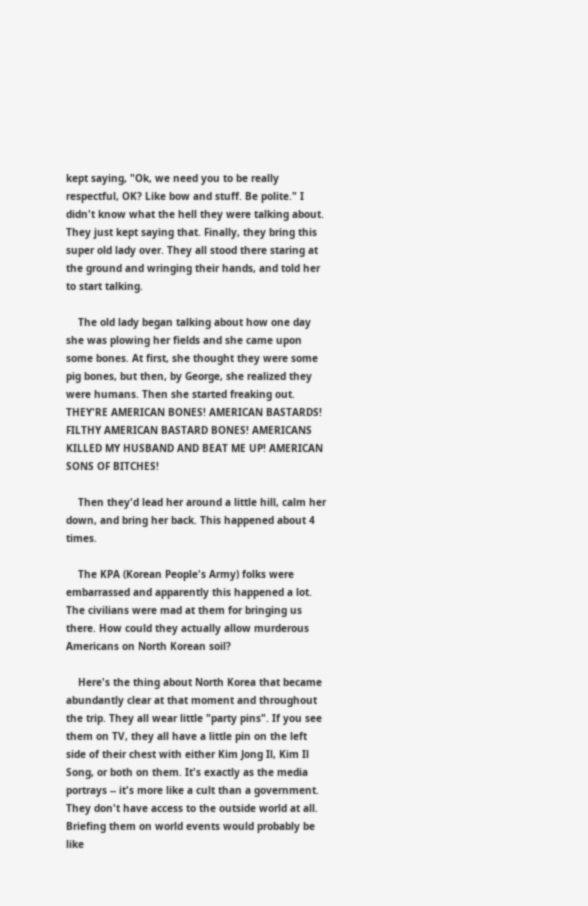kept saying, "Ok, we need you to be really respectful, OK? Like bow and stuff. Be polite." I didn't know what the hell they were talking about. They just kept saying that. Finally, they bring this super old lady over. They all stood there staring at the ground and wringing their hands, and told her to start talking.

    The old lady began talking about how one day she was plowing her fields and she came upon some bones. At first, she thought they were some pig bones, but then, by George, she realized they were humans. Then she started freaking out. THEY'RE AMERICAN BONES! AMERICAN BASTARDS! FILTHY AMERICAN BASTARD BONES! AMERICANS KILLED MY HUSBAND AND BEAT ME UP! AMERICAN SONS OF BITCHES!

    Then they'd lead her around a little hill, calm her down, and bring her back. This happened about 4 times.

    The KPA (Korean People's Army) folks were embarrassed and apparently this happened a lot. The civilians were mad at them for bringing us there. How could they actually allow murderous Americans on North Korean soil?

    Here's the thing about North Korea that became abundantly clear at that moment and throughout the trip. They all wear little "party pins". If you see them on TV, they all have a little pin on the left side of their chest with either Kim Jong Il, Kim Il Song, or both on them. It's exactly as the media portrays -- it's more like a cult than a government. They don't have access to the outside world at all. Briefing them on world events would probably be like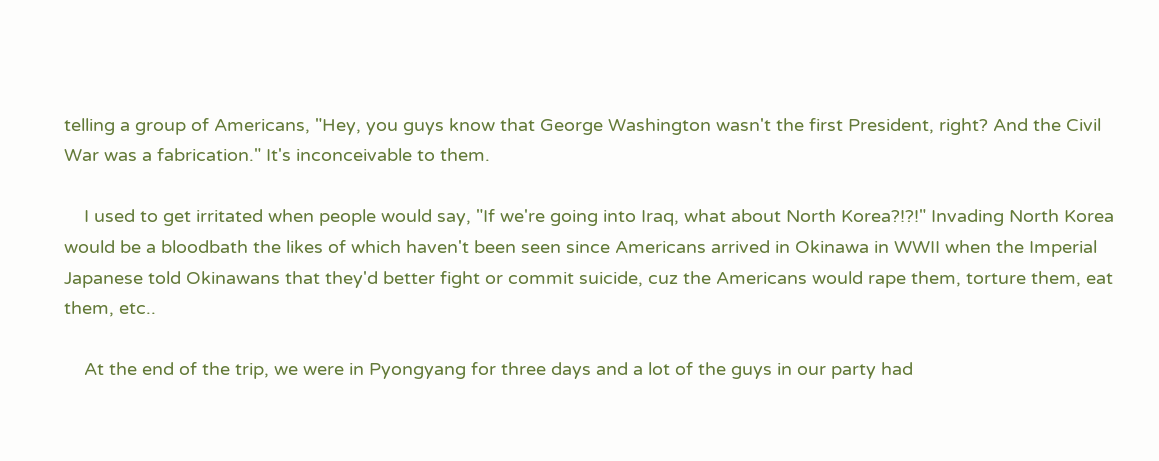telling a group of Americans, "Hey, you guys know that George Washington wasn't the first President, right? And the Civil War was a fabrication." It's inconceivable to them.

    I used to get irritated when people would say, "If we're going into Iraq, what about North Korea?!?!" Invading North Korea would be a bloodbath the likes of which haven't been seen since Americans arrived in Okinawa in WWII when the Imperial Japanese told Okinawans that they'd better fight or commit suicide, cuz the Americans would rape them, torture them, eat them, etc..

    At the end of the trip, we were in Pyongyang for three days and a lot of the guys in our party had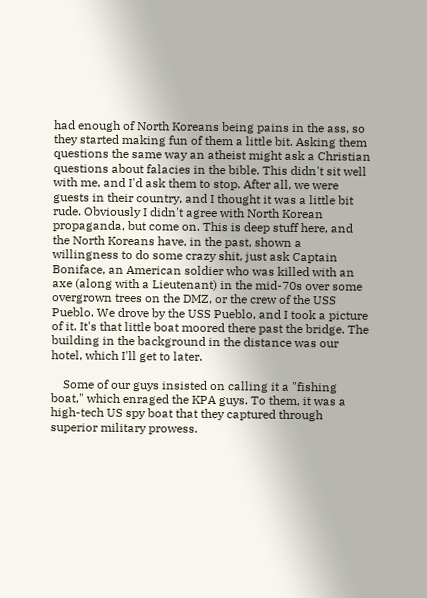had enough of North Koreans being pains in the ass, so they started making fun of them a little bit. Asking them questions the same way an atheist might ask a Christian questions about falacies in the bible. This didn't sit well with me, and I'd ask them to stop. After all, we were guests in their country, and I thought it was a little bit rude. Obviously I didn't agree with North Korean propaganda, but come on. This is deep stuff here, and the North Koreans have, in the past, shown a willingness to do some crazy shit, just ask Captain Boniface, an American soldier who was killed with an axe (along with a Lieutenant) in the mid-70s over some overgrown trees on the DMZ, or the crew of the USS Pueblo. We drove by the USS Pueblo, and I took a picture of it. It's that little boat moored there past the bridge. The building in the background in the distance was our hotel, which I'll get to later.

    Some of our guys insisted on calling it a "fishing boat," which enraged the KPA guys. To them, it was a high-tech US spy boat that they captured through superior military prowess.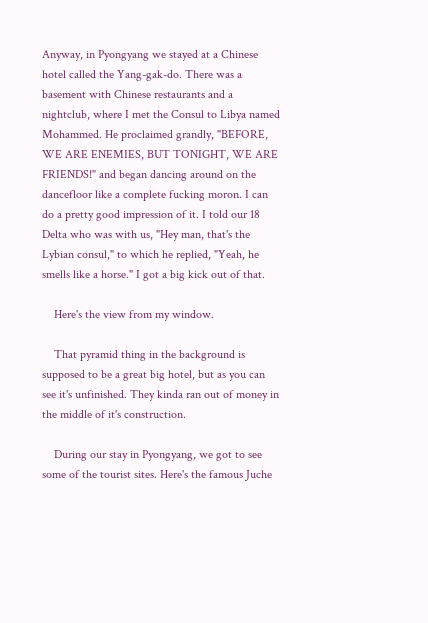Anyway, in Pyongyang we stayed at a Chinese hotel called the Yang-gak-do. There was a basement with Chinese restaurants and a nightclub, where I met the Consul to Libya named Mohammed. He proclaimed grandly, "BEFORE, WE ARE ENEMIES, BUT TONIGHT, WE ARE FRIENDS!" and began dancing around on the dancefloor like a complete fucking moron. I can do a pretty good impression of it. I told our 18 Delta who was with us, "Hey man, that's the Lybian consul," to which he replied, "Yeah, he smells like a horse." I got a big kick out of that.

    Here's the view from my window.

    That pyramid thing in the background is supposed to be a great big hotel, but as you can see it's unfinished. They kinda ran out of money in the middle of it's construction.

    During our stay in Pyongyang, we got to see some of the tourist sites. Here's the famous Juche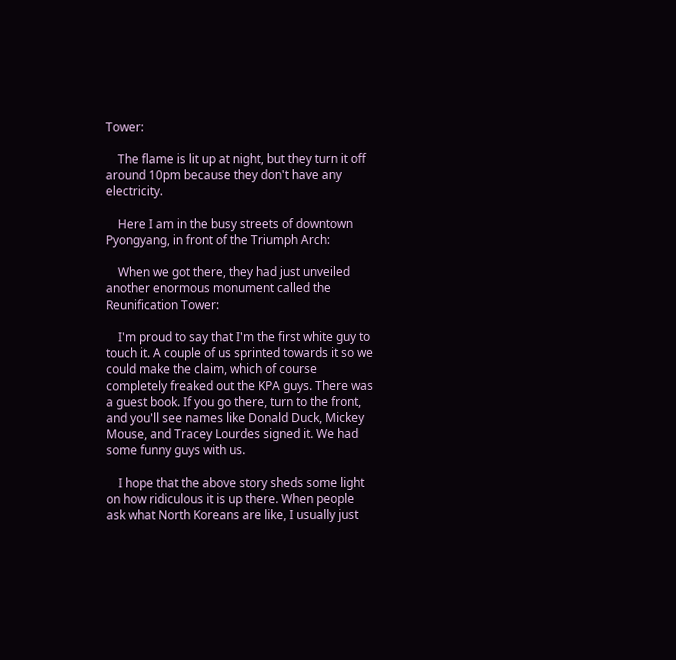Tower:

    The flame is lit up at night, but they turn it off around 10pm because they don't have any electricity.

    Here I am in the busy streets of downtown Pyongyang, in front of the Triumph Arch:

    When we got there, they had just unveiled another enormous monument called the Reunification Tower:

    I'm proud to say that I'm the first white guy to touch it. A couple of us sprinted towards it so we could make the claim, which of course completely freaked out the KPA guys. There was a guest book. If you go there, turn to the front, and you'll see names like Donald Duck, Mickey Mouse, and Tracey Lourdes signed it. We had some funny guys with us.

    I hope that the above story sheds some light on how ridiculous it is up there. When people ask what North Koreans are like, I usually just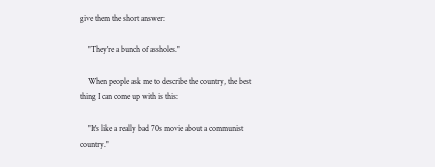give them the short answer:

    "They're a bunch of assholes."

    When people ask me to describe the country, the best thing I can come up with is this:

    "It's like a really bad 70s movie about a communist country."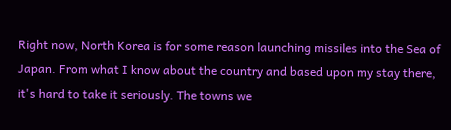Right now, North Korea is for some reason launching missiles into the Sea of Japan. From what I know about the country and based upon my stay there, it's hard to take it seriously. The towns we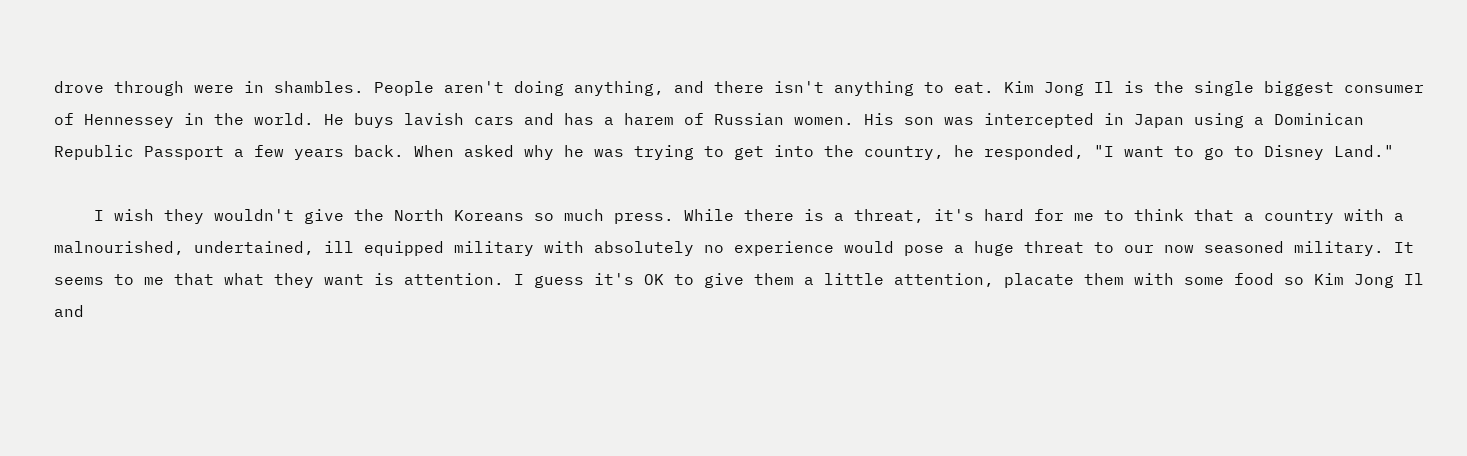drove through were in shambles. People aren't doing anything, and there isn't anything to eat. Kim Jong Il is the single biggest consumer of Hennessey in the world. He buys lavish cars and has a harem of Russian women. His son was intercepted in Japan using a Dominican Republic Passport a few years back. When asked why he was trying to get into the country, he responded, "I want to go to Disney Land."

    I wish they wouldn't give the North Koreans so much press. While there is a threat, it's hard for me to think that a country with a malnourished, undertained, ill equipped military with absolutely no experience would pose a huge threat to our now seasoned military. It seems to me that what they want is attention. I guess it's OK to give them a little attention, placate them with some food so Kim Jong Il and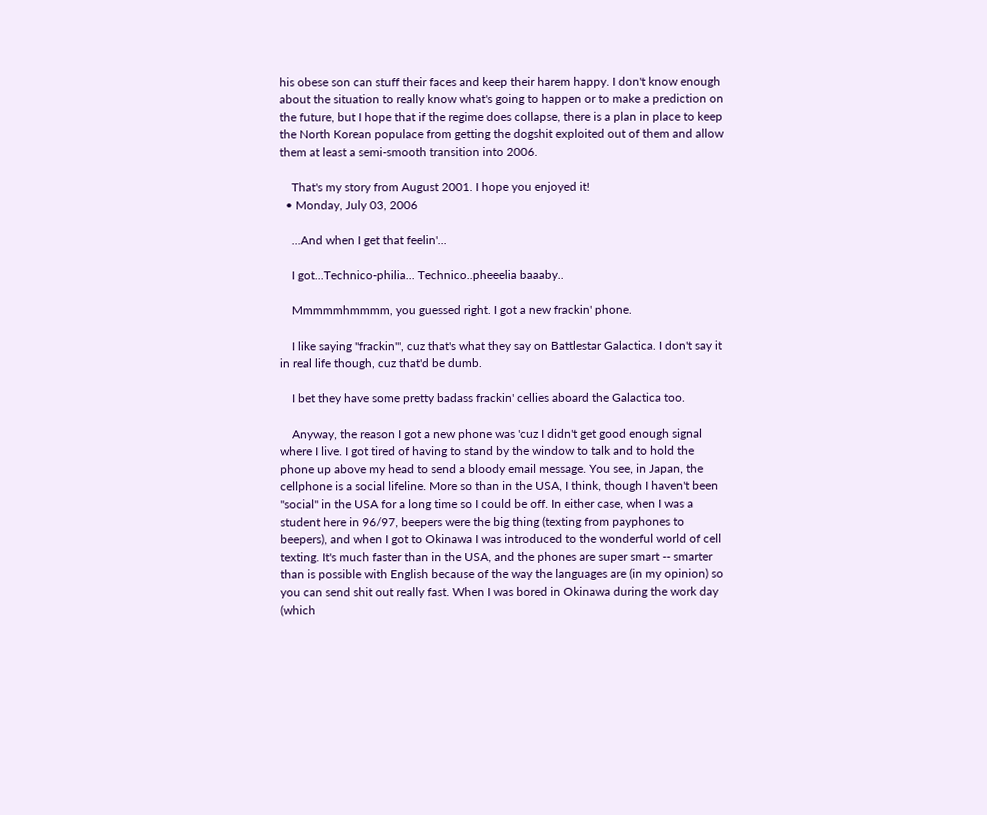his obese son can stuff their faces and keep their harem happy. I don't know enough about the situation to really know what's going to happen or to make a prediction on the future, but I hope that if the regime does collapse, there is a plan in place to keep the North Korean populace from getting the dogshit exploited out of them and allow them at least a semi-smooth transition into 2006.

    That's my story from August 2001. I hope you enjoyed it!
  • Monday, July 03, 2006

    ...And when I get that feelin'...

    I got...Technico-philia... Technico..pheeelia baaaby..

    Mmmmmhmmmm, you guessed right. I got a new frackin' phone.

    I like saying "frackin'", cuz that's what they say on Battlestar Galactica. I don't say it in real life though, cuz that'd be dumb.

    I bet they have some pretty badass frackin' cellies aboard the Galactica too.

    Anyway, the reason I got a new phone was 'cuz I didn't get good enough signal where I live. I got tired of having to stand by the window to talk and to hold the phone up above my head to send a bloody email message. You see, in Japan, the cellphone is a social lifeline. More so than in the USA, I think, though I haven't been "social" in the USA for a long time so I could be off. In either case, when I was a student here in 96/97, beepers were the big thing (texting from payphones to beepers), and when I got to Okinawa I was introduced to the wonderful world of cell texting. It's much faster than in the USA, and the phones are super smart -- smarter than is possible with English because of the way the languages are (in my opinion) so you can send shit out really fast. When I was bored in Okinawa during the work day (which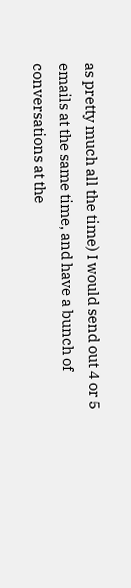as pretty much all the time) I would send out 4 or 5 emails at the same time, and have a bunch of conversations at the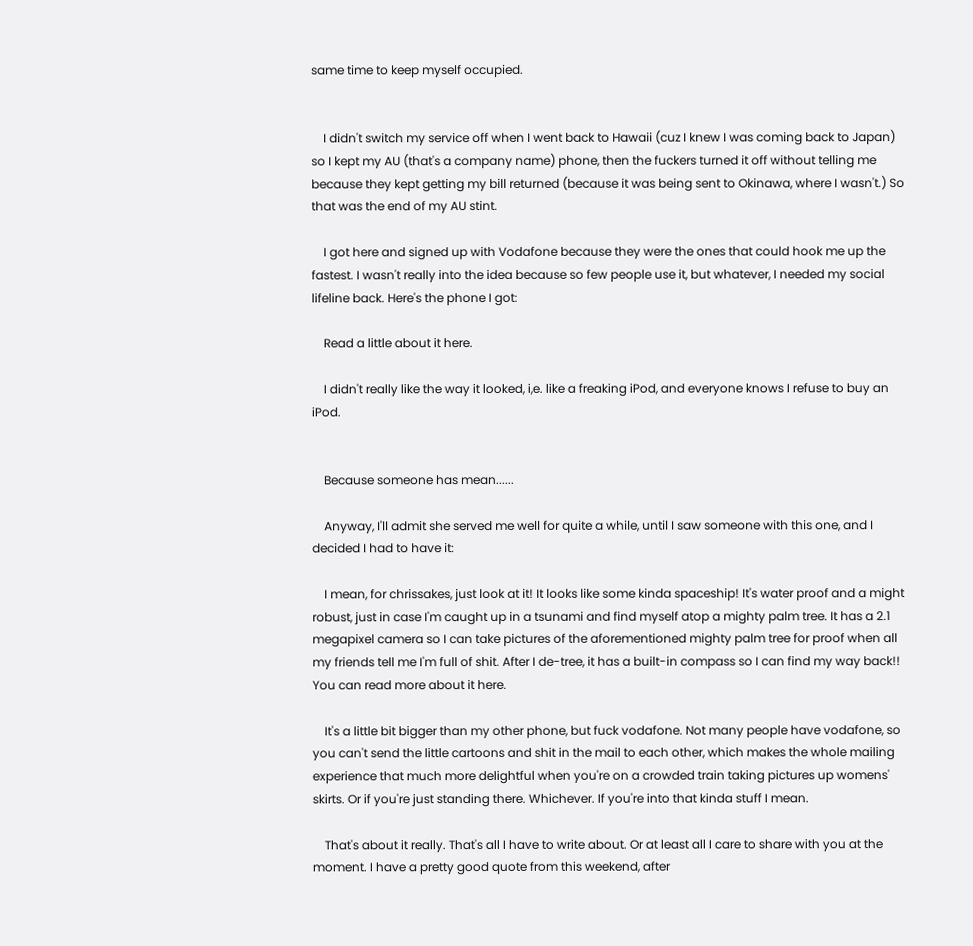same time to keep myself occupied.


    I didn't switch my service off when I went back to Hawaii (cuz I knew I was coming back to Japan) so I kept my AU (that's a company name) phone, then the fuckers turned it off without telling me because they kept getting my bill returned (because it was being sent to Okinawa, where I wasn't.) So that was the end of my AU stint.

    I got here and signed up with Vodafone because they were the ones that could hook me up the fastest. I wasn't really into the idea because so few people use it, but whatever, I needed my social lifeline back. Here's the phone I got:

    Read a little about it here.

    I didn't really like the way it looked, i,e. like a freaking iPod, and everyone knows I refuse to buy an iPod.


    Because someone has mean......

    Anyway, I'll admit she served me well for quite a while, until I saw someone with this one, and I decided I had to have it:

    I mean, for chrissakes, just look at it! It looks like some kinda spaceship! It's water proof and a might robust, just in case I'm caught up in a tsunami and find myself atop a mighty palm tree. It has a 2.1 megapixel camera so I can take pictures of the aforementioned mighty palm tree for proof when all my friends tell me I'm full of shit. After I de-tree, it has a built-in compass so I can find my way back!! You can read more about it here.

    It's a little bit bigger than my other phone, but fuck vodafone. Not many people have vodafone, so you can't send the little cartoons and shit in the mail to each other, which makes the whole mailing experience that much more delightful when you're on a crowded train taking pictures up womens' skirts. Or if you're just standing there. Whichever. If you're into that kinda stuff I mean.

    That's about it really. That's all I have to write about. Or at least all I care to share with you at the moment. I have a pretty good quote from this weekend, after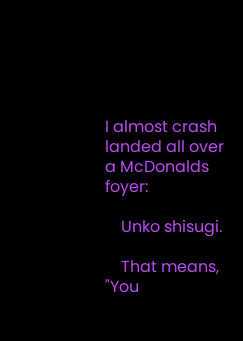I almost crash landed all over a McDonalds foyer:

    Unko shisugi.

    That means, "You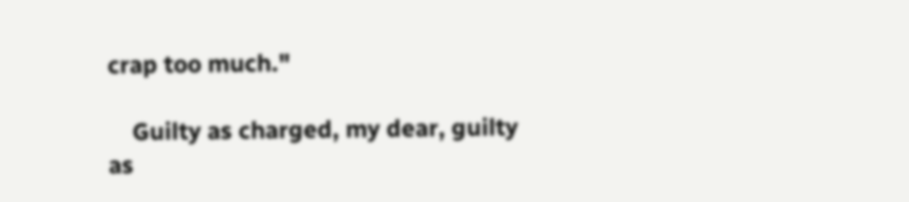crap too much."

    Guilty as charged, my dear, guilty as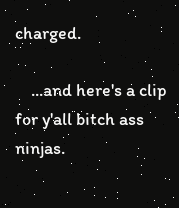charged.

    ...and here's a clip for y'all bitch ass ninjas.